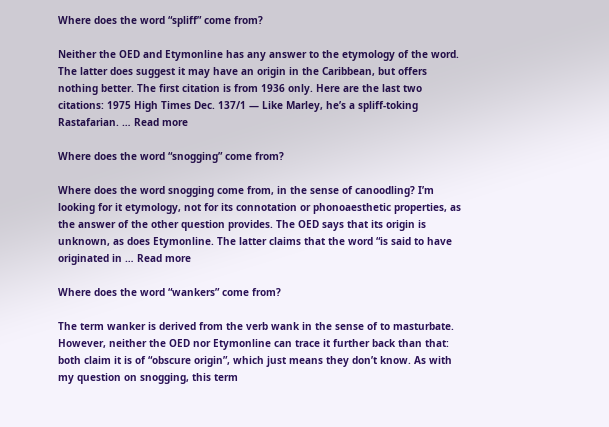Where does the word “spliff” come from?

Neither the OED and Etymonline has any answer to the etymology of the word. The latter does suggest it may have an origin in the Caribbean, but offers nothing better. The first citation is from 1936 only. Here are the last two citations: 1975 High Times Dec. 137/1 — Like Marley, he’s a spliff-toking Rastafarian. … Read more

Where does the word “snogging” come from?

Where does the word snogging come from, in the sense of canoodling? I’m looking for it etymology, not for its connotation or phonoaesthetic properties, as the answer of the other question provides. The OED says that its origin is unknown, as does Etymonline. The latter claims that the word “is said to have originated in … Read more

Where does the word “wankers” come from?

The term wanker is derived from the verb wank in the sense of to masturbate. However, neither the OED nor Etymonline can trace it further back than that: both claim it is of “obscure origin”, which just means they don’t know. As with my question on snogging, this term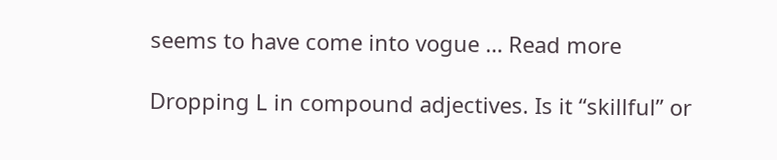seems to have come into vogue … Read more

Dropping L in compound adjectives. Is it “skillful” or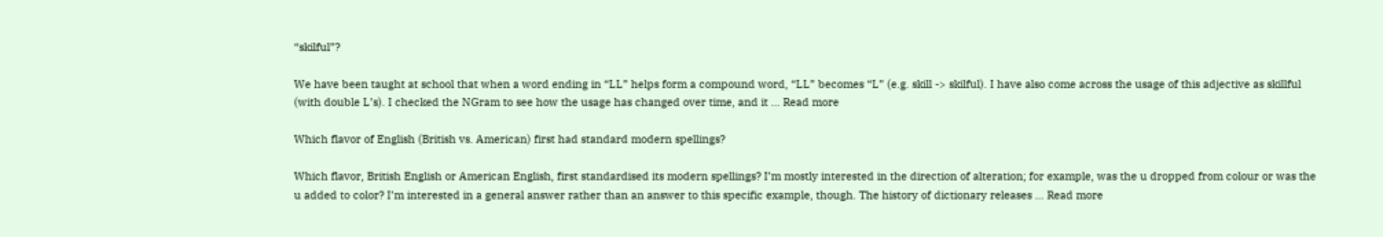“skilful”?

We have been taught at school that when a word ending in “LL” helps form a compound word, “LL” becomes “L” (e.g. skill -> skilful). I have also come across the usage of this adjective as skillful (with double L’s). I checked the NGram to see how the usage has changed over time, and it … Read more

Which flavor of English (British vs. American) first had standard modern spellings?

Which flavor, British English or American English, first standardised its modern spellings? I’m mostly interested in the direction of alteration; for example, was the u dropped from colour or was the u added to color? I’m interested in a general answer rather than an answer to this specific example, though. The history of dictionary releases … Read more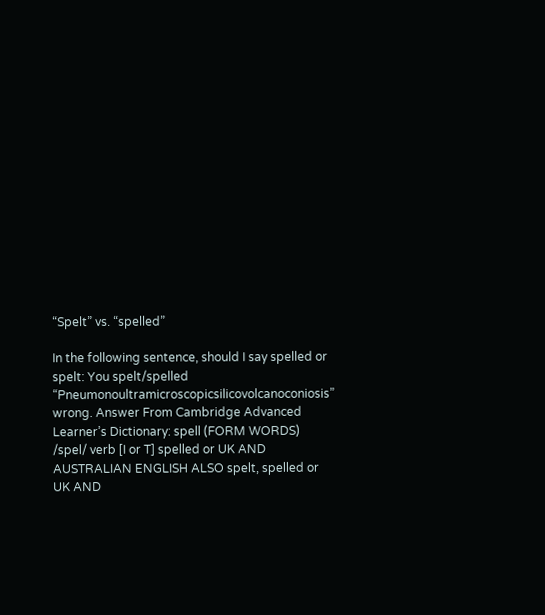“Spelt” vs. “spelled”

In the following sentence, should I say spelled or spelt: You spelt/spelled “Pneumonoultramicroscopicsilicovolcanoconiosis” wrong. Answer From Cambridge Advanced Learner’s Dictionary: spell (FORM WORDS) /spel/ verb [I or T] spelled or UK AND AUSTRALIAN ENGLISH ALSO spelt, spelled or UK AND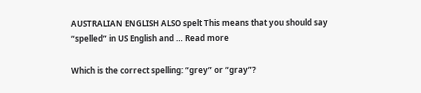AUSTRALIAN ENGLISH ALSO spelt This means that you should say “spelled” in US English and … Read more

Which is the correct spelling: “grey” or “gray”?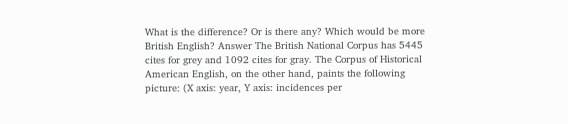What is the difference? Or is there any? Which would be more British English? Answer The British National Corpus has 5445 cites for grey and 1092 cites for gray. The Corpus of Historical American English, on the other hand, paints the following picture: (X axis: year, Y axis: incidences per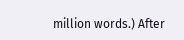million words.) After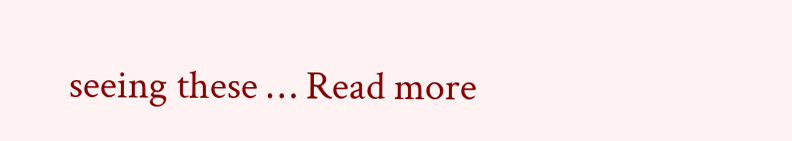seeing these … Read more